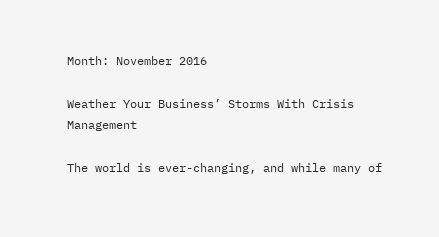Month: November 2016

Weather Your Business’ Storms With Crisis Management

The world is ever-changing, and while many of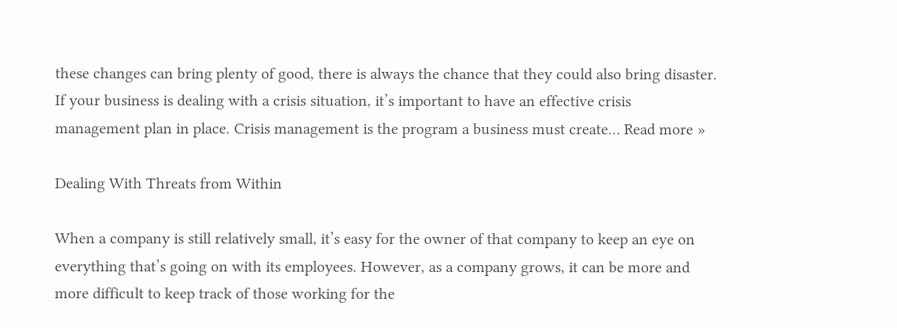these changes can bring plenty of good, there is always the chance that they could also bring disaster. If your business is dealing with a crisis situation, it’s important to have an effective crisis management plan in place. Crisis management is the program a business must create… Read more »

Dealing With Threats from Within

When a company is still relatively small, it’s easy for the owner of that company to keep an eye on everything that’s going on with its employees. However, as a company grows, it can be more and more difficult to keep track of those working for the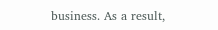business. As a result,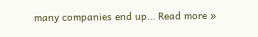many companies end up… Read more »